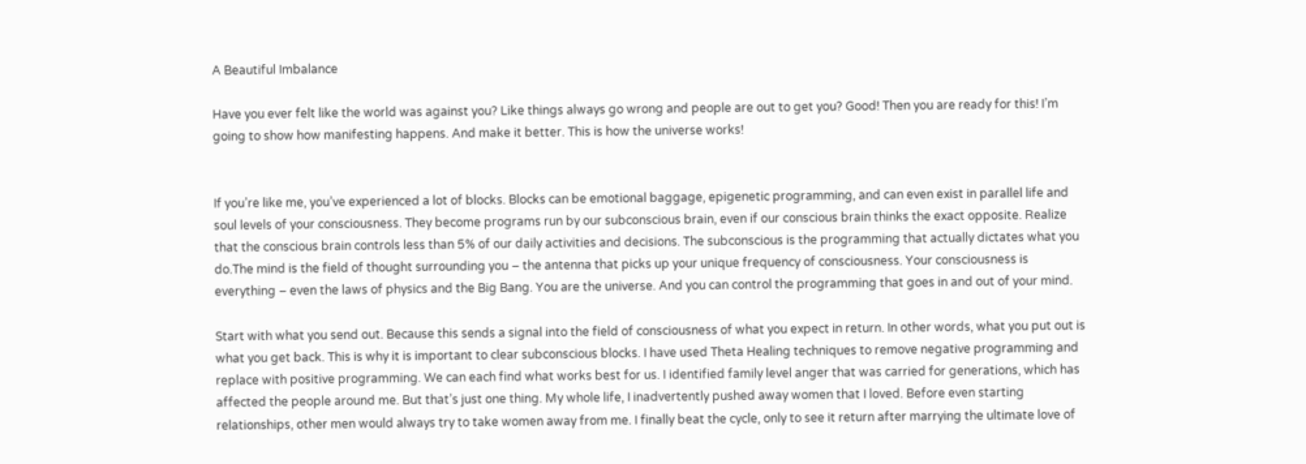A Beautiful Imbalance

Have you ever felt like the world was against you? Like things always go wrong and people are out to get you? Good! Then you are ready for this! I’m going to show how manifesting happens. And make it better. This is how the universe works!


If you’re like me, you’ve experienced a lot of blocks. Blocks can be emotional baggage, epigenetic programming, and can even exist in parallel life and soul levels of your consciousness. They become programs run by our subconscious brain, even if our conscious brain thinks the exact opposite. Realize that the conscious brain controls less than 5% of our daily activities and decisions. The subconscious is the programming that actually dictates what you do.The mind is the field of thought surrounding you – the antenna that picks up your unique frequency of consciousness. Your consciousness is everything – even the laws of physics and the Big Bang. You are the universe. And you can control the programming that goes in and out of your mind.

Start with what you send out. Because this sends a signal into the field of consciousness of what you expect in return. In other words, what you put out is what you get back. This is why it is important to clear subconscious blocks. I have used Theta Healing techniques to remove negative programming and replace with positive programming. We can each find what works best for us. I identified family level anger that was carried for generations, which has affected the people around me. But that’s just one thing. My whole life, I inadvertently pushed away women that I loved. Before even starting relationships, other men would always try to take women away from me. I finally beat the cycle, only to see it return after marrying the ultimate love of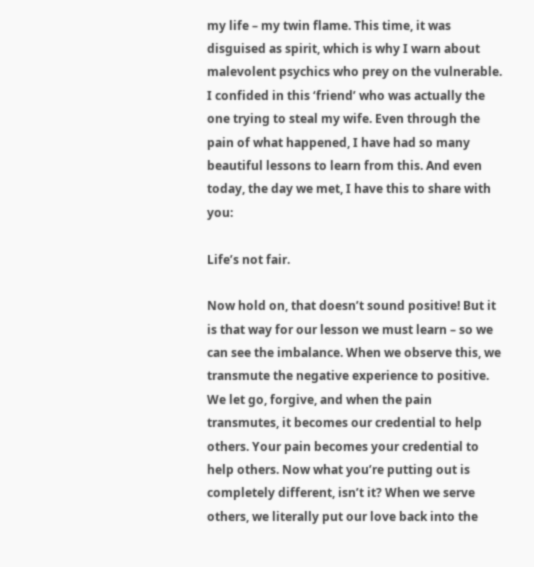my life – my twin flame. This time, it was disguised as spirit, which is why I warn about malevolent psychics who prey on the vulnerable. I confided in this ‘friend’ who was actually the one trying to steal my wife. Even through the pain of what happened, I have had so many beautiful lessons to learn from this. And even today, the day we met, I have this to share with you:

Life’s not fair.

Now hold on, that doesn’t sound positive! But it is that way for our lesson we must learn – so we can see the imbalance. When we observe this, we transmute the negative experience to positive. We let go, forgive, and when the pain transmutes, it becomes our credential to help others. Your pain becomes your credential to help others. Now what you’re putting out is completely different, isn’t it? When we serve others, we literally put our love back into the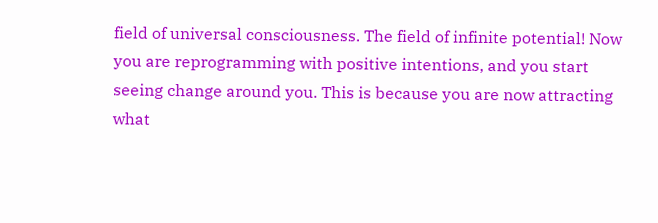field of universal consciousness. The field of infinite potential! Now you are reprogramming with positive intentions, and you start seeing change around you. This is because you are now attracting what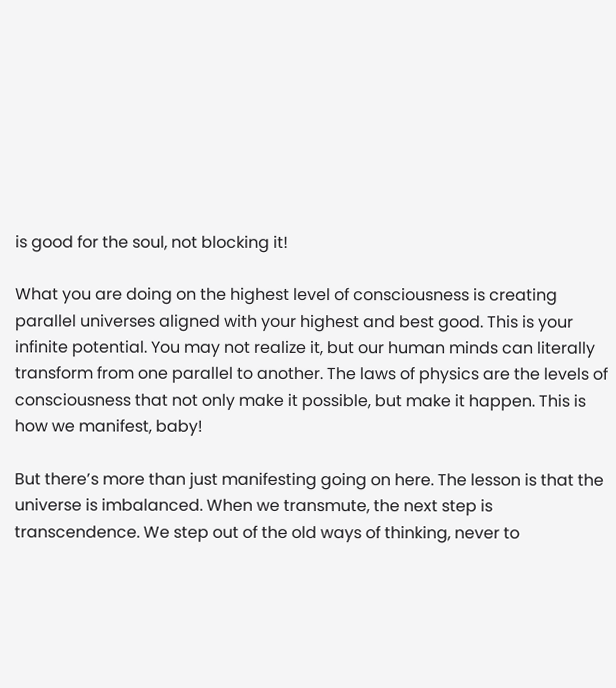is good for the soul, not blocking it!

What you are doing on the highest level of consciousness is creating parallel universes aligned with your highest and best good. This is your infinite potential. You may not realize it, but our human minds can literally transform from one parallel to another. The laws of physics are the levels of consciousness that not only make it possible, but make it happen. This is how we manifest, baby!

But there’s more than just manifesting going on here. The lesson is that the universe is imbalanced. When we transmute, the next step is transcendence. We step out of the old ways of thinking, never to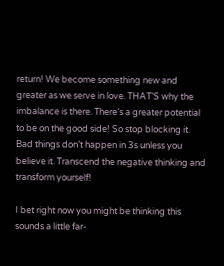return! We become something new and greater as we serve in love. THAT’S why the imbalance is there. There’s a greater potential to be on the good side! So stop blocking it. Bad things don’t happen in 3s unless you believe it. Transcend the negative thinking and transform yourself!

I bet right now you might be thinking this sounds a little far-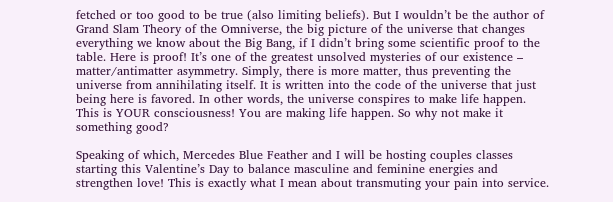fetched or too good to be true (also limiting beliefs). But I wouldn’t be the author of Grand Slam Theory of the Omniverse, the big picture of the universe that changes everything we know about the Big Bang, if I didn’t bring some scientific proof to the table. Here is proof! It’s one of the greatest unsolved mysteries of our existence – matter/antimatter asymmetry. Simply, there is more matter, thus preventing the universe from annihilating itself. It is written into the code of the universe that just being here is favored. In other words, the universe conspires to make life happen. This is YOUR consciousness! You are making life happen. So why not make it something good?

Speaking of which, Mercedes Blue Feather and I will be hosting couples classes starting this Valentine’s Day to balance masculine and feminine energies and strengthen love! This is exactly what I mean about transmuting your pain into service.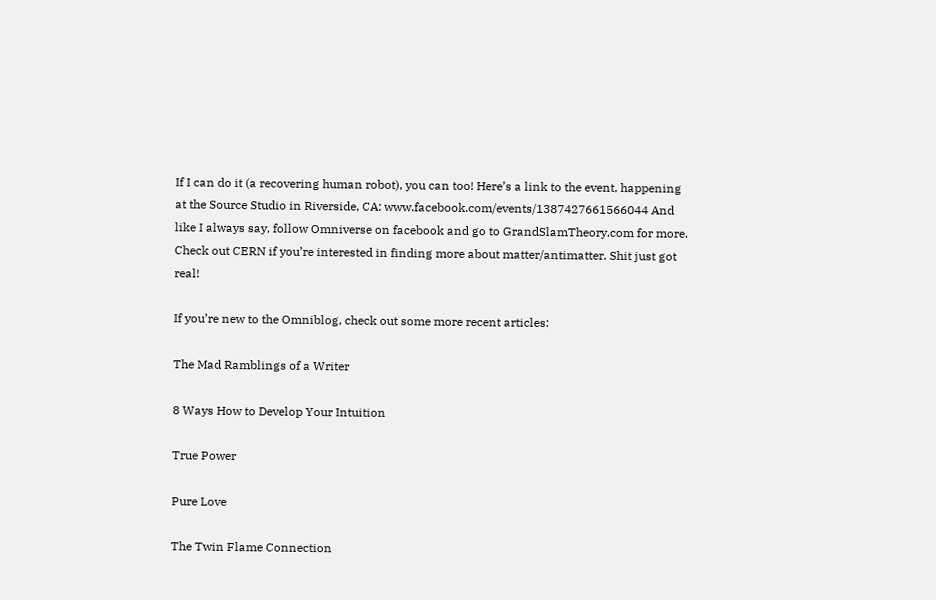If I can do it (a recovering human robot), you can too! Here’s a link to the event, happening at the Source Studio in Riverside, CA: www.facebook.com/events/1387427661566044 And like I always say, follow Omniverse on facebook and go to GrandSlamTheory.com for more. Check out CERN if you’re interested in finding more about matter/antimatter. Shit just got real!

If you’re new to the Omniblog, check out some more recent articles:

The Mad Ramblings of a Writer

8 Ways How to Develop Your Intuition

True Power

Pure Love

The Twin Flame Connection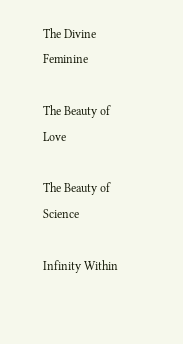The Divine Feminine

The Beauty of Love

The Beauty of Science

Infinity Within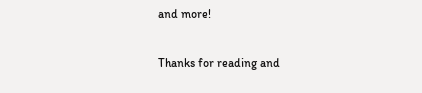and more!

Thanks for reading and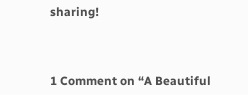sharing!



1 Comment on “A Beautiful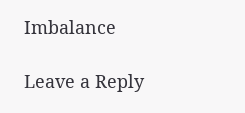Imbalance

Leave a Reply